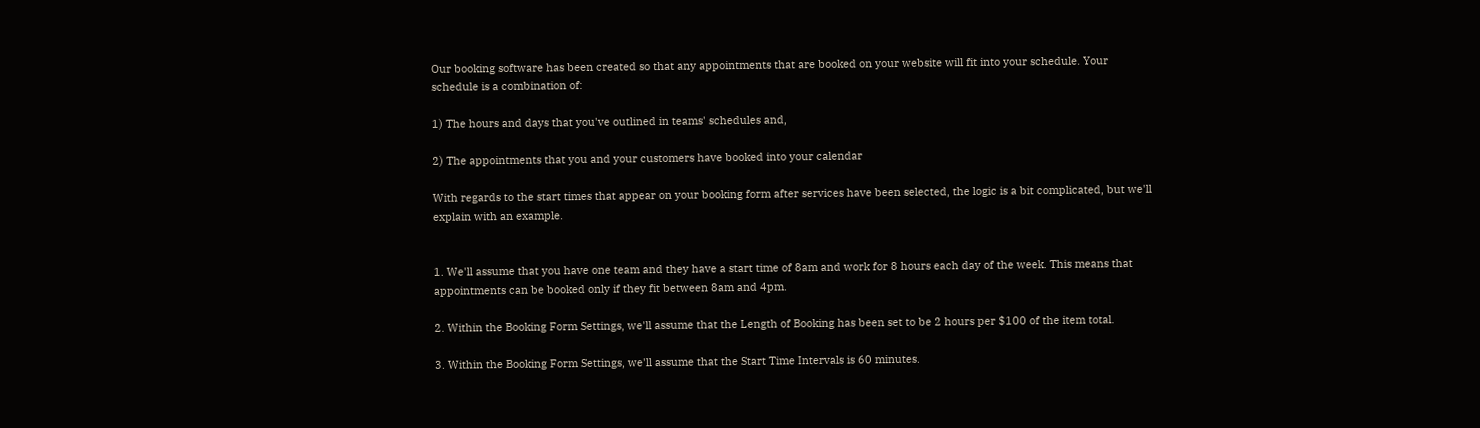Our booking software has been created so that any appointments that are booked on your website will fit into your schedule. Your schedule is a combination of:

1) The hours and days that you've outlined in teams' schedules and,

2) The appointments that you and your customers have booked into your calendar

With regards to the start times that appear on your booking form after services have been selected, the logic is a bit complicated, but we'll explain with an example.


1. We'll assume that you have one team and they have a start time of 8am and work for 8 hours each day of the week. This means that appointments can be booked only if they fit between 8am and 4pm.

2. Within the Booking Form Settings, we'll assume that the Length of Booking has been set to be 2 hours per $100 of the item total.

3. Within the Booking Form Settings, we'll assume that the Start Time Intervals is 60 minutes.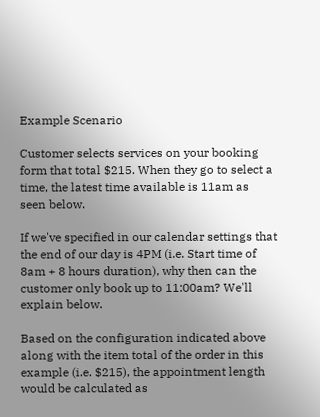Example Scenario

Customer selects services on your booking form that total $215. When they go to select a time, the latest time available is 11am as seen below.

If we've specified in our calendar settings that the end of our day is 4PM (i.e. Start time of 8am + 8 hours duration), why then can the customer only book up to 11:00am? We'll explain below.

Based on the configuration indicated above along with the item total of the order in this example (i.e. $215), the appointment length would be calculated as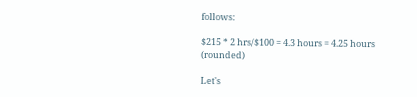follows:

$215 * 2 hrs/$100 = 4.3 hours = 4.25 hours (rounded)

Let's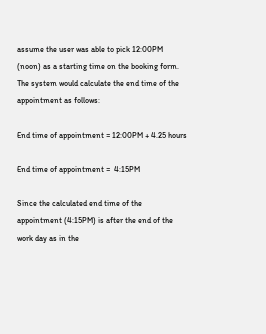assume the user was able to pick 12:00PM (noon) as a starting time on the booking form. The system would calculate the end time of the appointment as follows:

End time of appointment = 12:00PM + 4.25 hours

End time of appointment =  4:15PM

Since the calculated end time of the appointment (4:15PM) is after the end of the work day as in the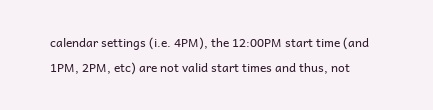calendar settings (i.e. 4PM), the 12:00PM start time (and 1PM, 2PM, etc) are not valid start times and thus, not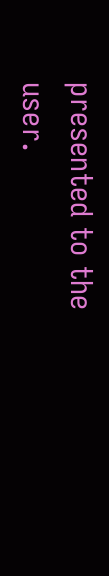presented to the user.